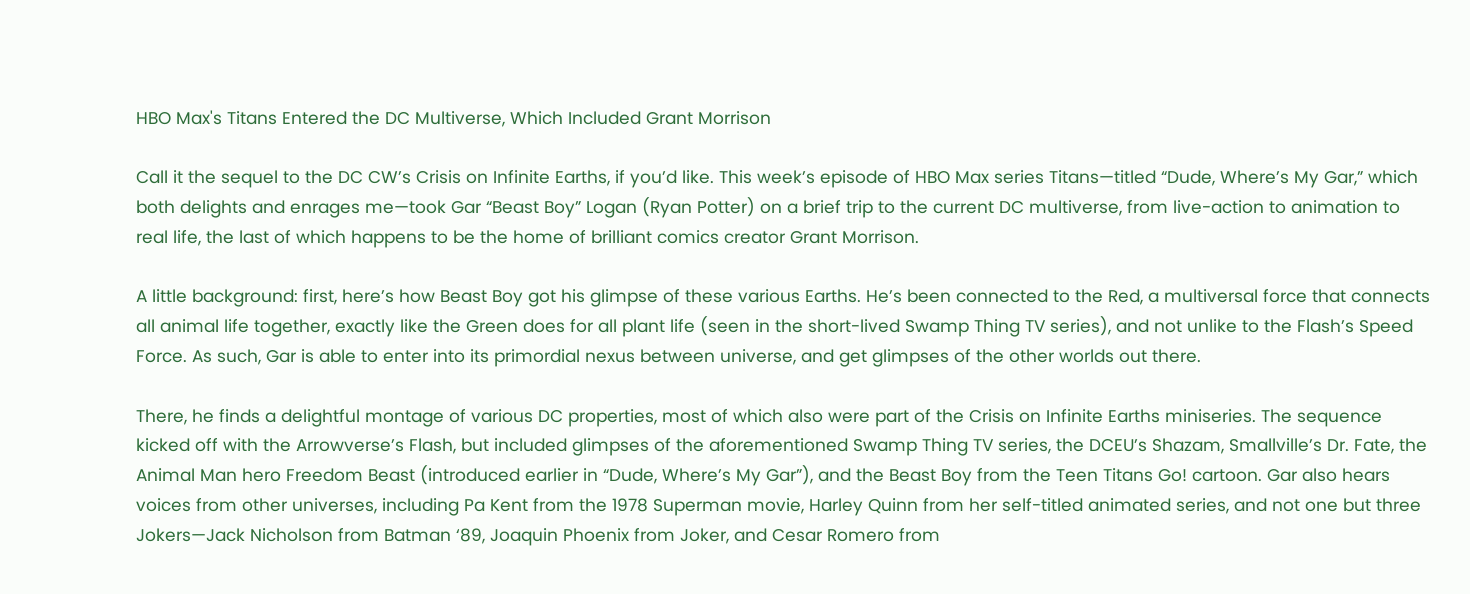HBO Max's Titans Entered the DC Multiverse, Which Included Grant Morrison

Call it the sequel to the DC CW’s Crisis on Infinite Earths, if you’d like. This week’s episode of HBO Max series Titans—titled “Dude, Where’s My Gar,” which both delights and enrages me—took Gar “Beast Boy” Logan (Ryan Potter) on a brief trip to the current DC multiverse, from live-action to animation to real life, the last of which happens to be the home of brilliant comics creator Grant Morrison.

A little background: first, here’s how Beast Boy got his glimpse of these various Earths. He’s been connected to the Red, a multiversal force that connects all animal life together, exactly like the Green does for all plant life (seen in the short-lived Swamp Thing TV series), and not unlike to the Flash’s Speed Force. As such, Gar is able to enter into its primordial nexus between universe, and get glimpses of the other worlds out there.

There, he finds a delightful montage of various DC properties, most of which also were part of the Crisis on Infinite Earths miniseries. The sequence kicked off with the Arrowverse’s Flash, but included glimpses of the aforementioned Swamp Thing TV series, the DCEU’s Shazam, Smallville’s Dr. Fate, the Animal Man hero Freedom Beast (introduced earlier in “Dude, Where’s My Gar”), and the Beast Boy from the Teen Titans Go! cartoon. Gar also hears voices from other universes, including Pa Kent from the 1978 Superman movie, Harley Quinn from her self-titled animated series, and not one but three Jokers—Jack Nicholson from Batman ‘89, Joaquin Phoenix from Joker, and Cesar Romero from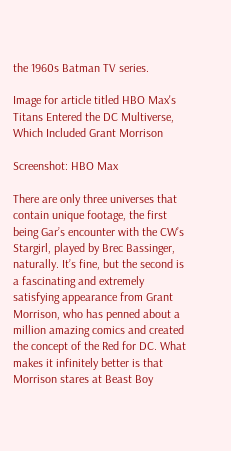the 1960s Batman TV series.

Image for article titled HBO Max's Titans Entered the DC Multiverse, Which Included Grant Morrison

Screenshot: HBO Max

There are only three universes that contain unique footage, the first being Gar’s encounter with the CW’s Stargirl, played by Brec Bassinger, naturally. It’s fine, but the second is a fascinating and extremely satisfying appearance from Grant Morrison, who has penned about a million amazing comics and created the concept of the Red for DC. What makes it infinitely better is that Morrison stares at Beast Boy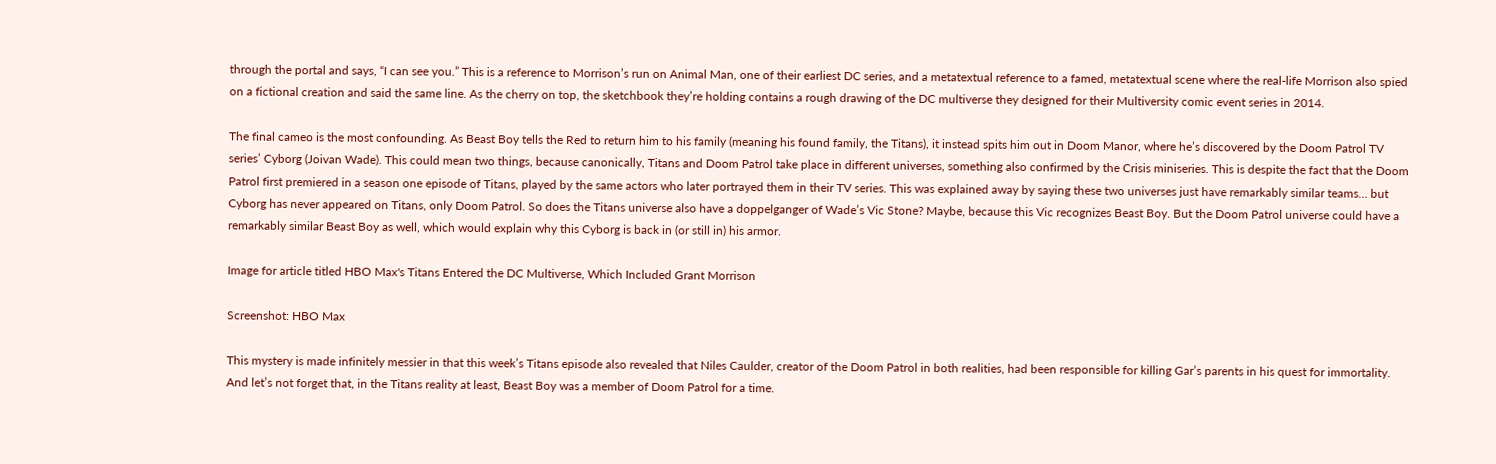through the portal and says, “I can see you.” This is a reference to Morrison’s run on Animal Man, one of their earliest DC series, and a metatextual reference to a famed, metatextual scene where the real-life Morrison also spied on a fictional creation and said the same line. As the cherry on top, the sketchbook they’re holding contains a rough drawing of the DC multiverse they designed for their Multiversity comic event series in 2014.

The final cameo is the most confounding. As Beast Boy tells the Red to return him to his family (meaning his found family, the Titans), it instead spits him out in Doom Manor, where he’s discovered by the Doom Patrol TV series’ Cyborg (Joivan Wade). This could mean two things, because canonically, Titans and Doom Patrol take place in different universes, something also confirmed by the Crisis miniseries. This is despite the fact that the Doom Patrol first premiered in a season one episode of Titans, played by the same actors who later portrayed them in their TV series. This was explained away by saying these two universes just have remarkably similar teams… but Cyborg has never appeared on Titans, only Doom Patrol. So does the Titans universe also have a doppelganger of Wade’s Vic Stone? Maybe, because this Vic recognizes Beast Boy. But the Doom Patrol universe could have a remarkably similar Beast Boy as well, which would explain why this Cyborg is back in (or still in) his armor.

Image for article titled HBO Max's Titans Entered the DC Multiverse, Which Included Grant Morrison

Screenshot: HBO Max

This mystery is made infinitely messier in that this week’s Titans episode also revealed that Niles Caulder, creator of the Doom Patrol in both realities, had been responsible for killing Gar’s parents in his quest for immortality. And let’s not forget that, in the Titans reality at least, Beast Boy was a member of Doom Patrol for a time.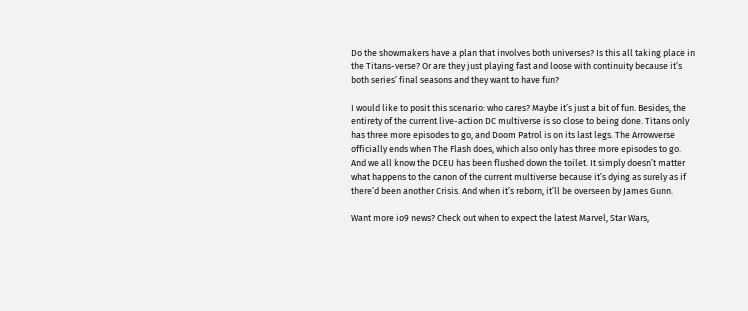Do the showmakers have a plan that involves both universes? Is this all taking place in the Titans-verse? Or are they just playing fast and loose with continuity because it’s both series’ final seasons and they want to have fun?

I would like to posit this scenario: who cares? Maybe it’s just a bit of fun. Besides, the entirety of the current live-action DC multiverse is so close to being done. Titans only has three more episodes to go, and Doom Patrol is on its last legs. The Arrowverse officially ends when The Flash does, which also only has three more episodes to go. And we all know the DCEU has been flushed down the toilet. It simply doesn’t matter what happens to the canon of the current multiverse because it’s dying as surely as if there’d been another Crisis. And when it’s reborn, it’ll be overseen by James Gunn.

Want more io9 news? Check out when to expect the latest Marvel, Star Wars,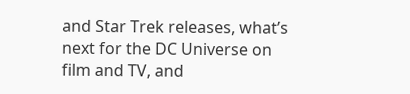and Star Trek releases, what’s next for the DC Universe on film and TV, and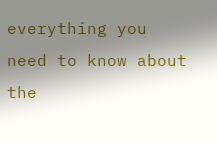everything you need to know about the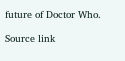future of Doctor Who.

Source link